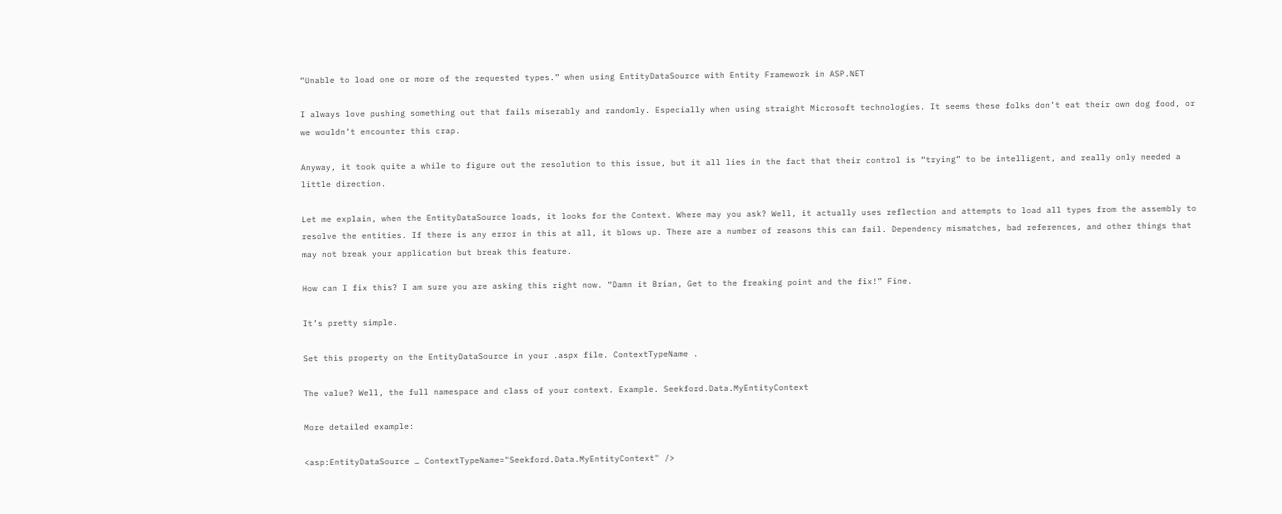“Unable to load one or more of the requested types.” when using EntityDataSource with Entity Framework in ASP.NET

I always love pushing something out that fails miserably and randomly. Especially when using straight Microsoft technologies. It seems these folks don’t eat their own dog food, or we wouldn’t encounter this crap.

Anyway, it took quite a while to figure out the resolution to this issue, but it all lies in the fact that their control is “trying” to be intelligent, and really only needed a little direction.

Let me explain, when the EntityDataSource loads, it looks for the Context. Where may you ask? Well, it actually uses reflection and attempts to load all types from the assembly to resolve the entities. If there is any error in this at all, it blows up. There are a number of reasons this can fail. Dependency mismatches, bad references, and other things that may not break your application but break this feature.

How can I fix this? I am sure you are asking this right now. “Damn it Brian, Get to the freaking point and the fix!” Fine.

It’s pretty simple.

Set this property on the EntityDataSource in your .aspx file. ContextTypeName .

The value? Well, the full namespace and class of your context. Example. Seekford.Data.MyEntityContext

More detailed example:

<asp:EntityDataSource … ContextTypeName="Seekford.Data.MyEntityContext" />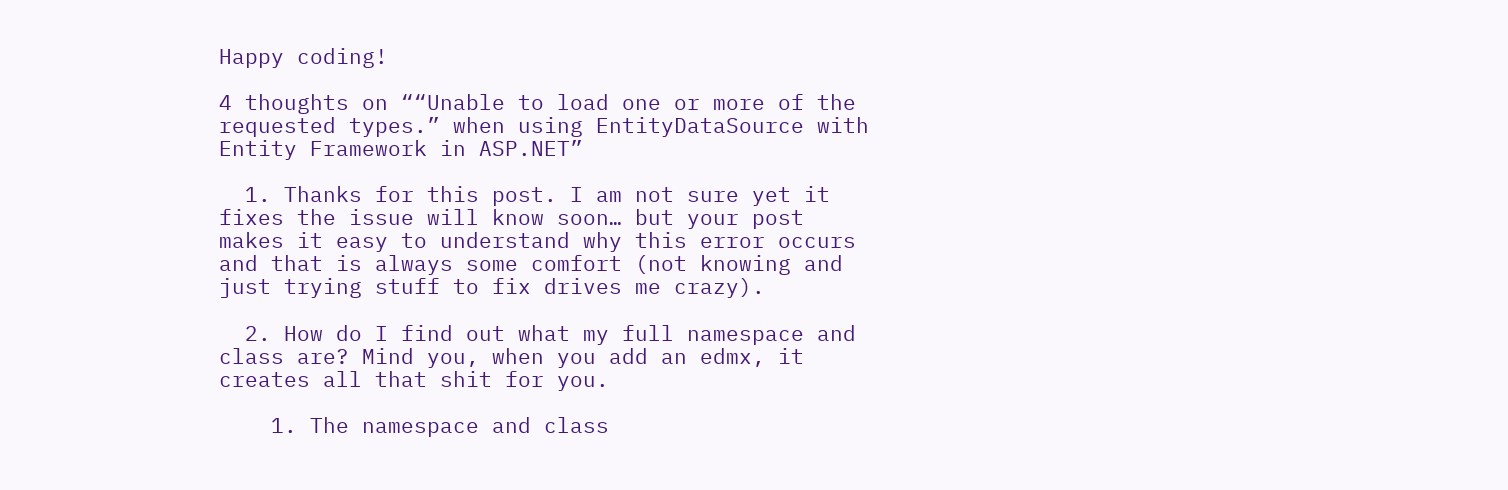Happy coding!

4 thoughts on ““Unable to load one or more of the requested types.” when using EntityDataSource with Entity Framework in ASP.NET”

  1. Thanks for this post. I am not sure yet it fixes the issue will know soon… but your post makes it easy to understand why this error occurs and that is always some comfort (not knowing and just trying stuff to fix drives me crazy).

  2. How do I find out what my full namespace and class are? Mind you, when you add an edmx, it creates all that shit for you.

    1. The namespace and class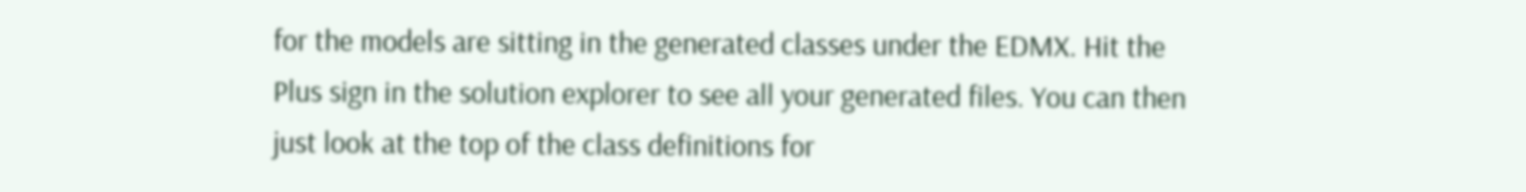for the models are sitting in the generated classes under the EDMX. Hit the Plus sign in the solution explorer to see all your generated files. You can then just look at the top of the class definitions for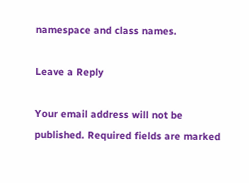namespace and class names.

Leave a Reply

Your email address will not be published. Required fields are marked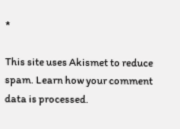*

This site uses Akismet to reduce spam. Learn how your comment data is processed.